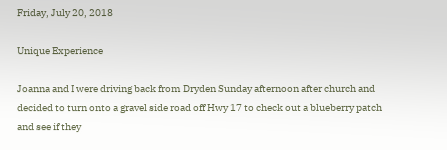Friday, July 20, 2018

Unique Experience

Joanna and I were driving back from Dryden Sunday afternoon after church and decided to turn onto a gravel side road off Hwy 17 to check out a blueberry patch and see if they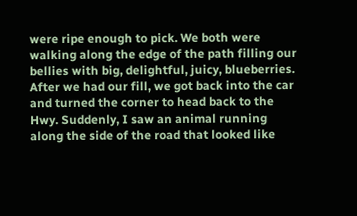were ripe enough to pick. We both were walking along the edge of the path filling our bellies with big, delightful, juicy, blueberries.
After we had our fill, we got back into the car and turned the corner to head back to the Hwy. Suddenly, I saw an animal running along the side of the road that looked like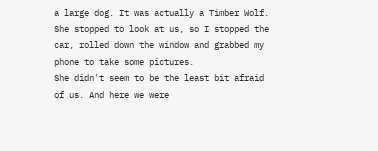a large dog. It was actually a Timber Wolf. She stopped to look at us, so I stopped the car, rolled down the window and grabbed my phone to take some pictures.
She didn't seem to be the least bit afraid of us. And here we were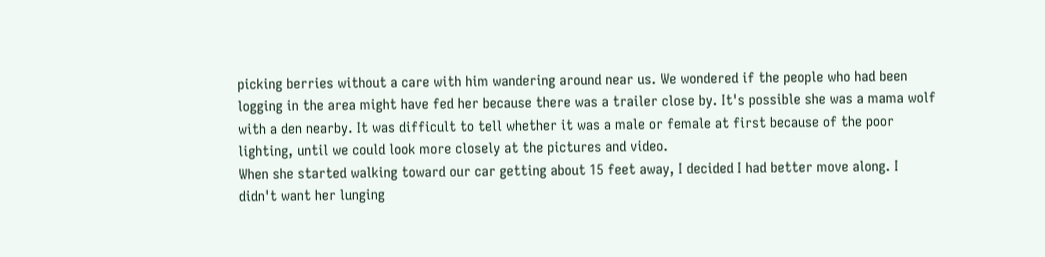picking berries without a care with him wandering around near us. We wondered if the people who had been logging in the area might have fed her because there was a trailer close by. It's possible she was a mama wolf with a den nearby. It was difficult to tell whether it was a male or female at first because of the poor lighting, until we could look more closely at the pictures and video.
When she started walking toward our car getting about 15 feet away, I decided I had better move along. I didn't want her lunging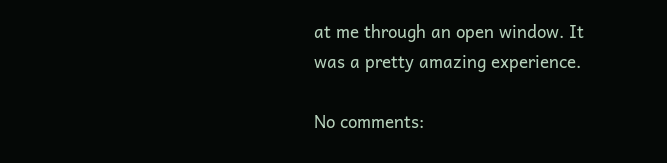at me through an open window. It was a pretty amazing experience.

No comments: